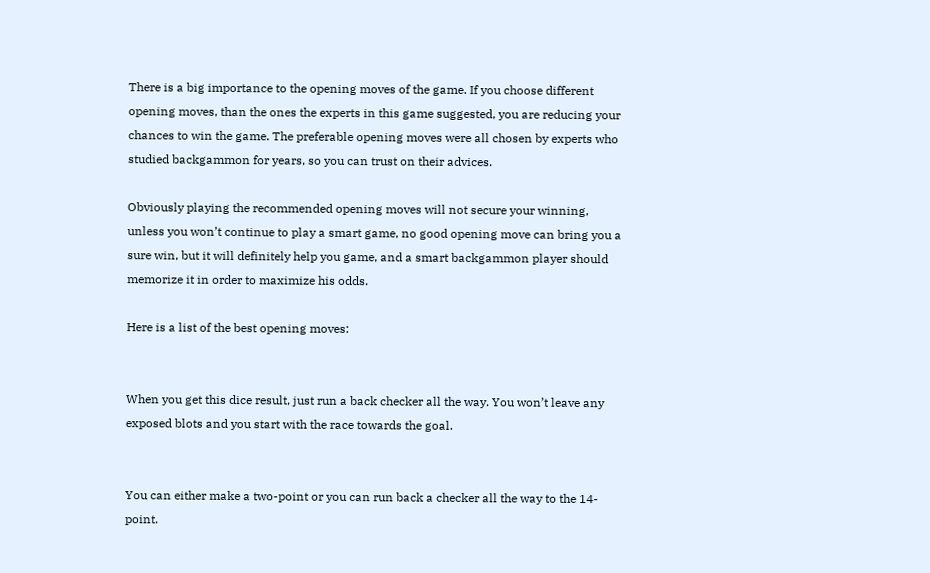There is a big importance to the opening moves of the game. If you choose different opening moves, than the ones the experts in this game suggested, you are reducing your chances to win the game. The preferable opening moves were all chosen by experts who studied backgammon for years, so you can trust on their advices.

Obviously playing the recommended opening moves will not secure your winning, unless you won’t continue to play a smart game, no good opening move can bring you a sure win, but it will definitely help you game, and a smart backgammon player should memorize it in order to maximize his odds.

Here is a list of the best opening moves:


When you get this dice result, just run a back checker all the way. You won’t leave any exposed blots and you start with the race towards the goal.


You can either make a two-point or you can run back a checker all the way to the 14-point.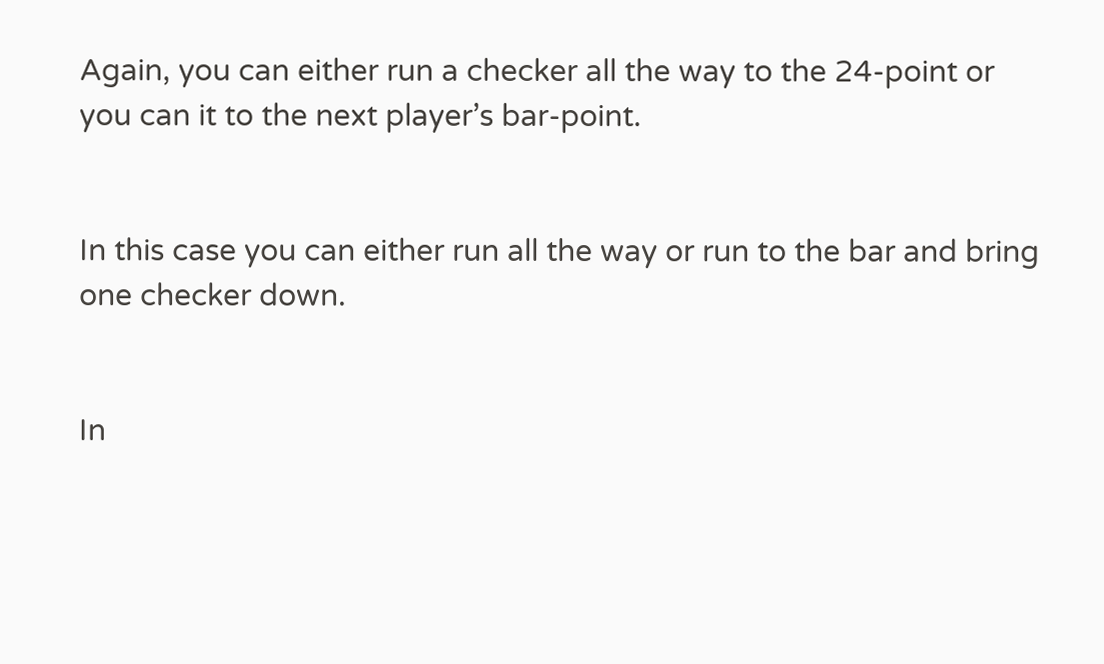Again, you can either run a checker all the way to the 24-point or you can it to the next player’s bar-point.


In this case you can either run all the way or run to the bar and bring one checker down.


In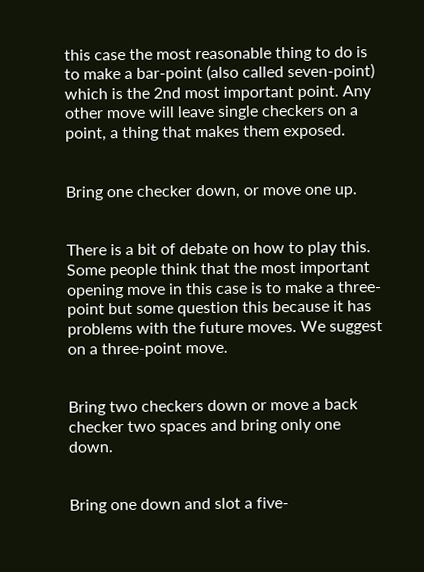this case the most reasonable thing to do is to make a bar-point (also called seven-point) which is the 2nd most important point. Any other move will leave single checkers on a point, a thing that makes them exposed.


Bring one checker down, or move one up.


There is a bit of debate on how to play this. Some people think that the most important opening move in this case is to make a three-point but some question this because it has problems with the future moves. We suggest on a three-point move.


Bring two checkers down or move a back checker two spaces and bring only one down.


Bring one down and slot a five-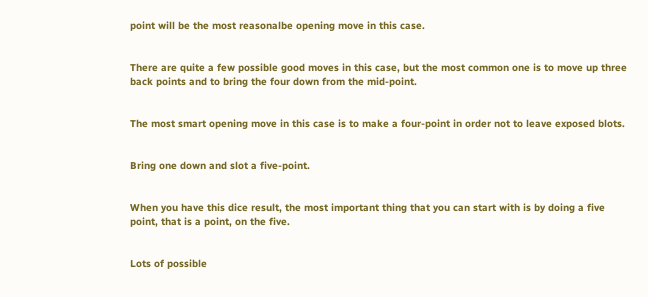point will be the most reasonalbe opening move in this case.


There are quite a few possible good moves in this case, but the most common one is to move up three back points and to bring the four down from the mid-point.


The most smart opening move in this case is to make a four-point in order not to leave exposed blots.


Bring one down and slot a five-point.


When you have this dice result, the most important thing that you can start with is by doing a five point, that is a point, on the five.


Lots of possible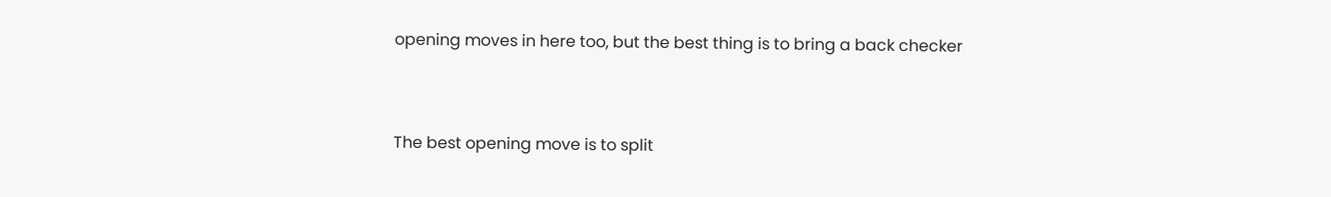opening moves in here too, but the best thing is to bring a back checker


The best opening move is to split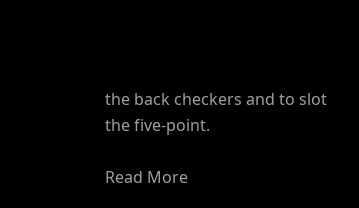the back checkers and to slot the five-point.

Read More